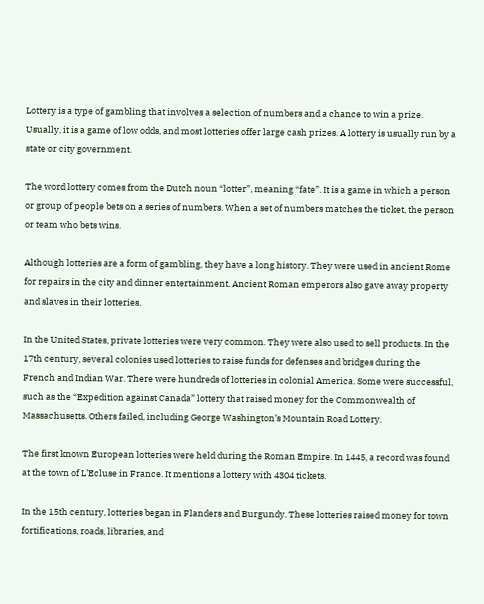Lottery is a type of gambling that involves a selection of numbers and a chance to win a prize. Usually, it is a game of low odds, and most lotteries offer large cash prizes. A lottery is usually run by a state or city government.

The word lottery comes from the Dutch noun “lotter”, meaning “fate”. It is a game in which a person or group of people bets on a series of numbers. When a set of numbers matches the ticket, the person or team who bets wins.

Although lotteries are a form of gambling, they have a long history. They were used in ancient Rome for repairs in the city and dinner entertainment. Ancient Roman emperors also gave away property and slaves in their lotteries.

In the United States, private lotteries were very common. They were also used to sell products. In the 17th century, several colonies used lotteries to raise funds for defenses and bridges during the French and Indian War. There were hundreds of lotteries in colonial America. Some were successful, such as the “Expedition against Canada” lottery that raised money for the Commonwealth of Massachusetts. Others failed, including George Washington’s Mountain Road Lottery.

The first known European lotteries were held during the Roman Empire. In 1445, a record was found at the town of L’Ecluse in France. It mentions a lottery with 4304 tickets.

In the 15th century, lotteries began in Flanders and Burgundy. These lotteries raised money for town fortifications, roads, libraries, and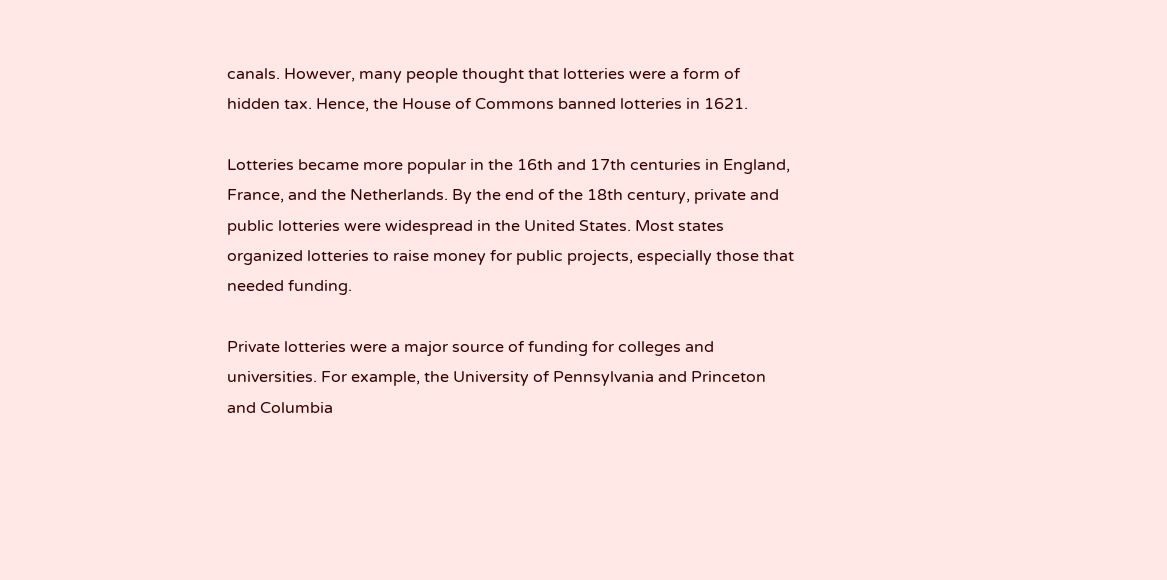canals. However, many people thought that lotteries were a form of hidden tax. Hence, the House of Commons banned lotteries in 1621.

Lotteries became more popular in the 16th and 17th centuries in England, France, and the Netherlands. By the end of the 18th century, private and public lotteries were widespread in the United States. Most states organized lotteries to raise money for public projects, especially those that needed funding.

Private lotteries were a major source of funding for colleges and universities. For example, the University of Pennsylvania and Princeton and Columbia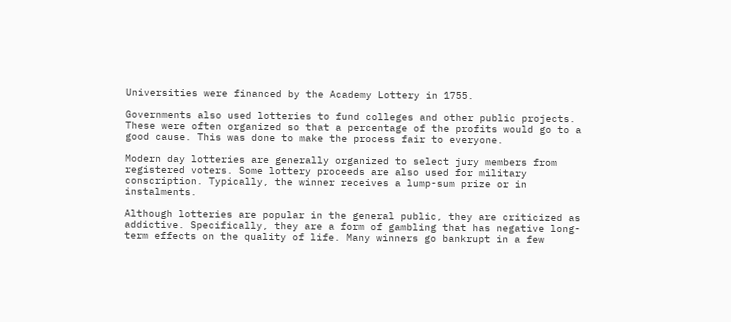Universities were financed by the Academy Lottery in 1755.

Governments also used lotteries to fund colleges and other public projects. These were often organized so that a percentage of the profits would go to a good cause. This was done to make the process fair to everyone.

Modern day lotteries are generally organized to select jury members from registered voters. Some lottery proceeds are also used for military conscription. Typically, the winner receives a lump-sum prize or in instalments.

Although lotteries are popular in the general public, they are criticized as addictive. Specifically, they are a form of gambling that has negative long-term effects on the quality of life. Many winners go bankrupt in a few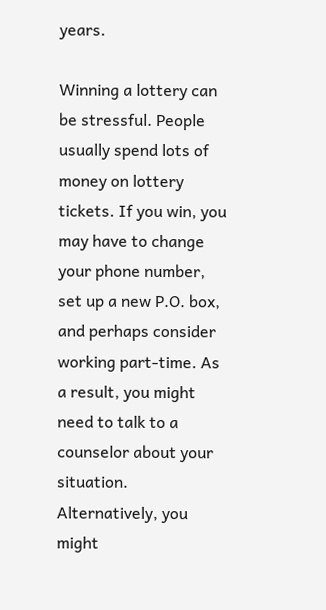years.

Winning a lottery can be stressful. People usually spend lots of money on lottery tickets. If you win, you may have to change your phone number, set up a new P.O. box, and perhaps consider working part-time. As a result, you might need to talk to a counselor about your situation. Alternatively, you might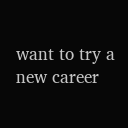want to try a new career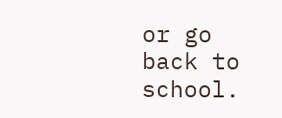or go back to school.